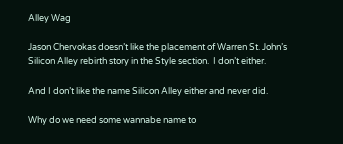Alley Wag

Jason Chervokas doesn’t like the placement of Warren St. John’s Silicon Alley rebirth story in the Style section.  I don’t either.

And I don’t like the name Silicon Alley either and never did.

Why do we need some wannabe name to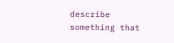describe something that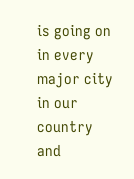is going on in every major city in our country and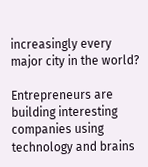increasingly every major city in the world?

Entrepreneurs are building interesting companies using technology and brains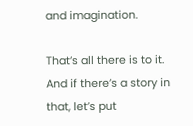and imagination.

That’s all there is to it.  And if there’s a story in that, let’s put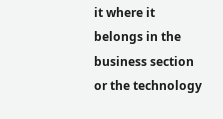it where it belongs in the business section or the technology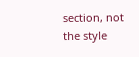section, not the style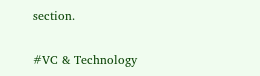section.

#VC & Technology